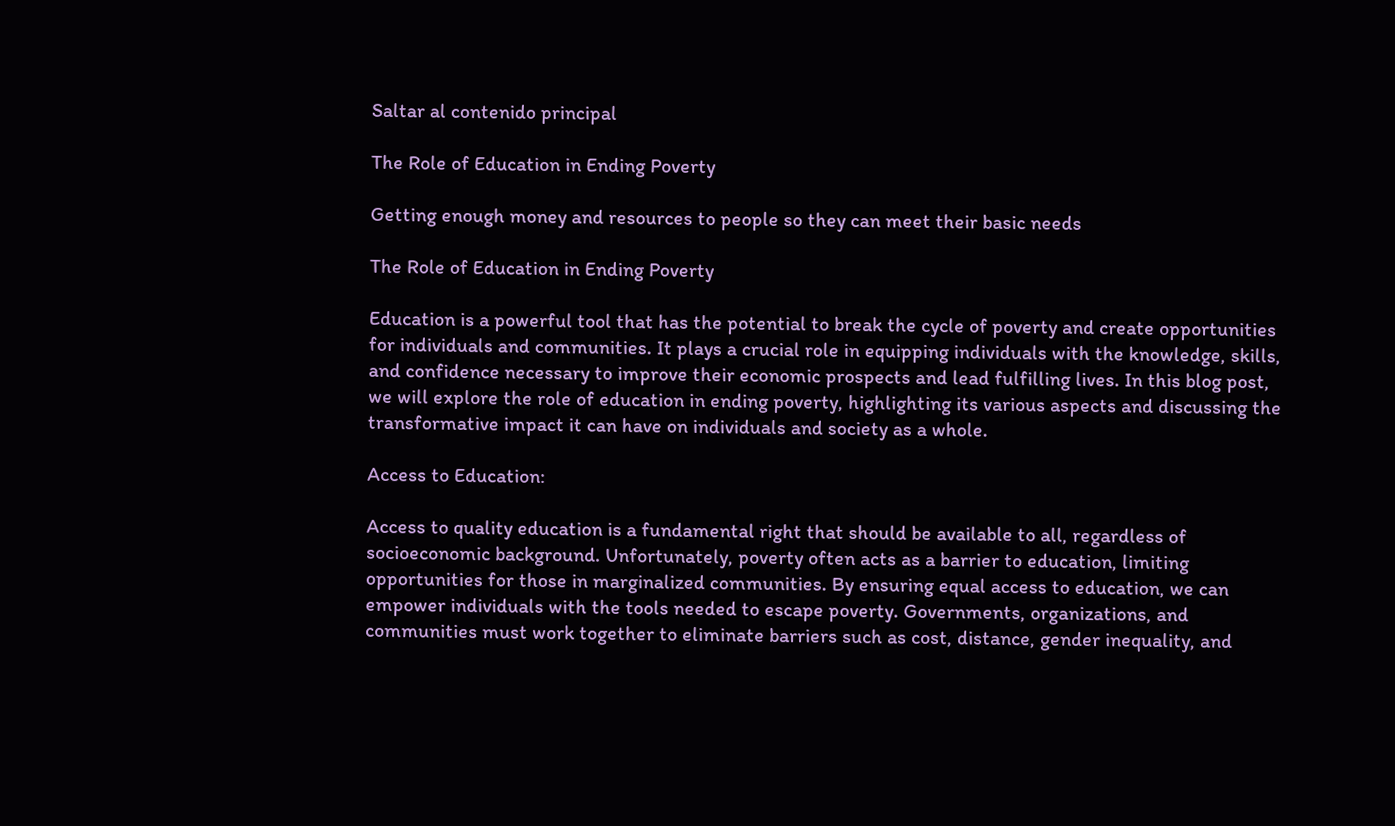Saltar al contenido principal

The Role of Education in Ending Poverty

Getting enough money and resources to people so they can meet their basic needs

The Role of Education in Ending Poverty

Education is a powerful tool that has the potential to break the cycle of poverty and create opportunities for individuals and communities. It plays a crucial role in equipping individuals with the knowledge, skills, and confidence necessary to improve their economic prospects and lead fulfilling lives. In this blog post, we will explore the role of education in ending poverty, highlighting its various aspects and discussing the transformative impact it can have on individuals and society as a whole.

Access to Education:

Access to quality education is a fundamental right that should be available to all, regardless of socioeconomic background. Unfortunately, poverty often acts as a barrier to education, limiting opportunities for those in marginalized communities. By ensuring equal access to education, we can empower individuals with the tools needed to escape poverty. Governments, organizations, and communities must work together to eliminate barriers such as cost, distance, gender inequality, and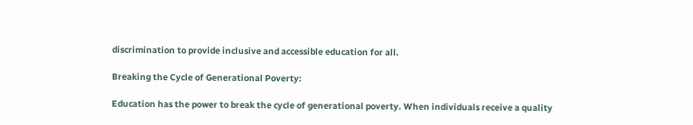discrimination to provide inclusive and accessible education for all.

Breaking the Cycle of Generational Poverty:

Education has the power to break the cycle of generational poverty. When individuals receive a quality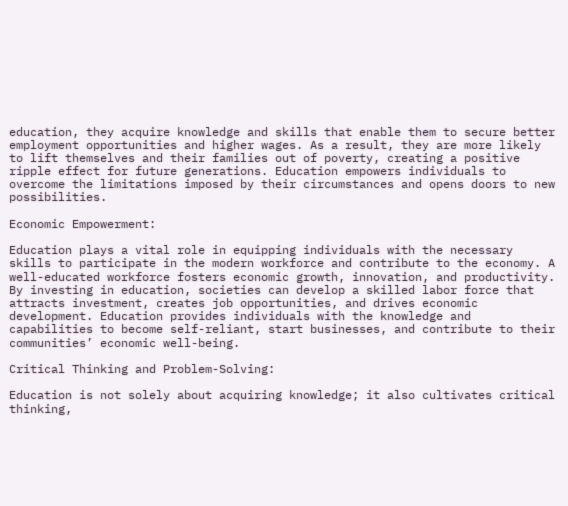education, they acquire knowledge and skills that enable them to secure better employment opportunities and higher wages. As a result, they are more likely to lift themselves and their families out of poverty, creating a positive ripple effect for future generations. Education empowers individuals to overcome the limitations imposed by their circumstances and opens doors to new possibilities.

Economic Empowerment:

Education plays a vital role in equipping individuals with the necessary skills to participate in the modern workforce and contribute to the economy. A well-educated workforce fosters economic growth, innovation, and productivity. By investing in education, societies can develop a skilled labor force that attracts investment, creates job opportunities, and drives economic development. Education provides individuals with the knowledge and capabilities to become self-reliant, start businesses, and contribute to their communities’ economic well-being.

Critical Thinking and Problem-Solving:

Education is not solely about acquiring knowledge; it also cultivates critical thinking,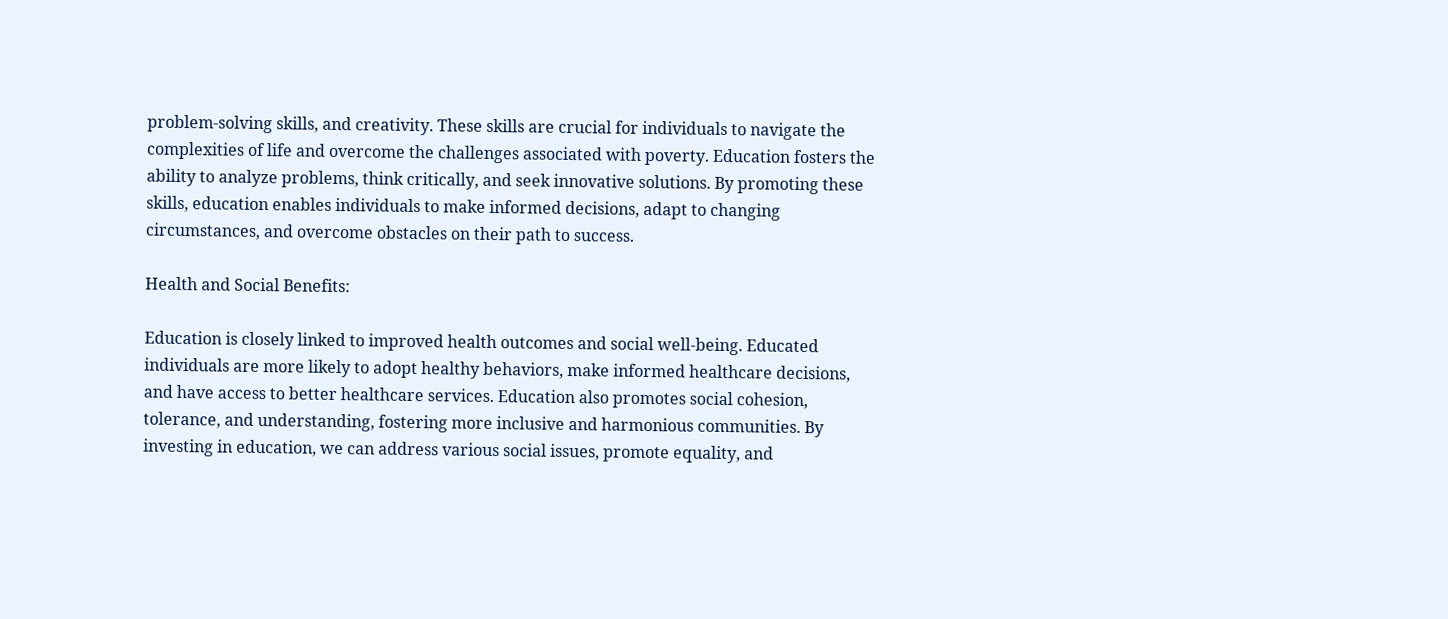problem-solving skills, and creativity. These skills are crucial for individuals to navigate the complexities of life and overcome the challenges associated with poverty. Education fosters the ability to analyze problems, think critically, and seek innovative solutions. By promoting these skills, education enables individuals to make informed decisions, adapt to changing circumstances, and overcome obstacles on their path to success.

Health and Social Benefits:

Education is closely linked to improved health outcomes and social well-being. Educated individuals are more likely to adopt healthy behaviors, make informed healthcare decisions, and have access to better healthcare services. Education also promotes social cohesion, tolerance, and understanding, fostering more inclusive and harmonious communities. By investing in education, we can address various social issues, promote equality, and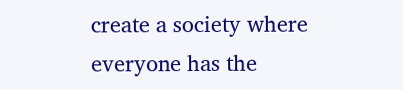create a society where everyone has the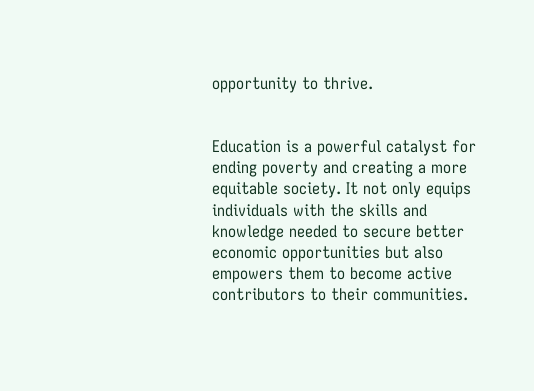opportunity to thrive.


Education is a powerful catalyst for ending poverty and creating a more equitable society. It not only equips individuals with the skills and knowledge needed to secure better economic opportunities but also empowers them to become active contributors to their communities.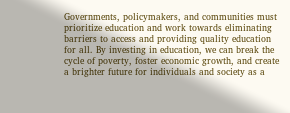Governments, policymakers, and communities must prioritize education and work towards eliminating barriers to access and providing quality education for all. By investing in education, we can break the cycle of poverty, foster economic growth, and create a brighter future for individuals and society as a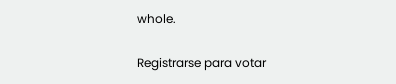whole.

Registrarse para votar